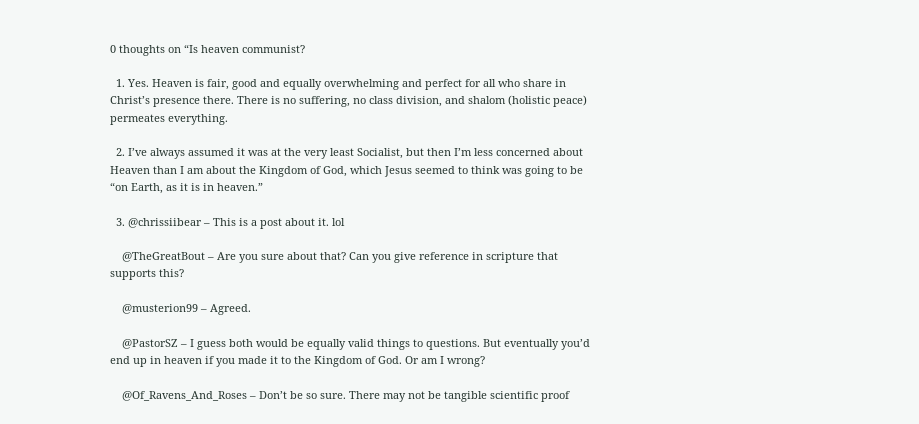0 thoughts on “Is heaven communist?

  1. Yes. Heaven is fair, good and equally overwhelming and perfect for all who share in Christ’s presence there. There is no suffering, no class division, and shalom (holistic peace) permeates everything.

  2. I’ve always assumed it was at the very least Socialist, but then I’m less concerned about Heaven than I am about the Kingdom of God, which Jesus seemed to think was going to be “on Earth, as it is in heaven.”

  3. @chrissiibear – This is a post about it. lol

    @TheGreatBout – Are you sure about that? Can you give reference in scripture that supports this?

    @musterion99 – Agreed.

    @PastorSZ – I guess both would be equally valid things to questions. But eventually you’d end up in heaven if you made it to the Kingdom of God. Or am I wrong?

    @Of_Ravens_And_Roses – Don’t be so sure. There may not be tangible scientific proof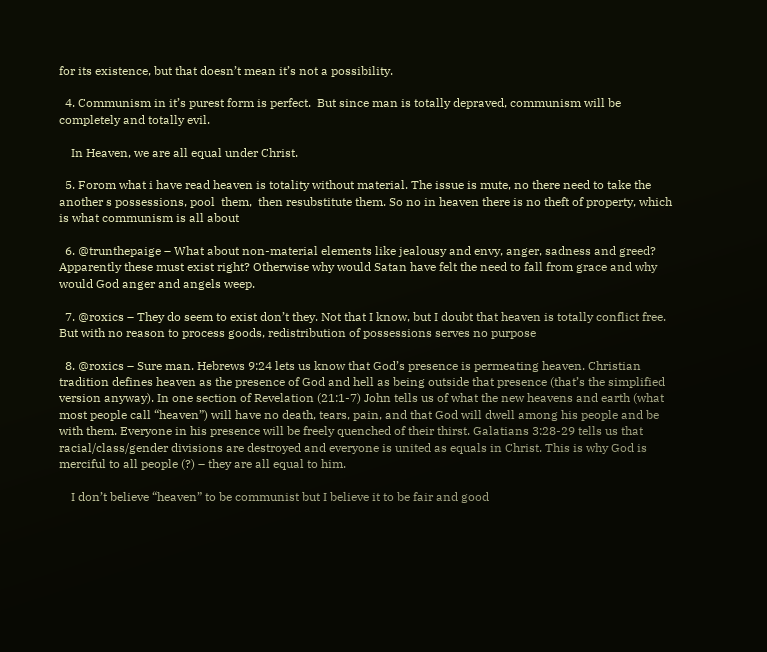for its existence, but that doesn’t mean it’s not a possibility.

  4. Communism in it’s purest form is perfect.  But since man is totally depraved, communism will be completely and totally evil.

    In Heaven, we are all equal under Christ.

  5. Forom what i have read heaven is totality without material. The issue is mute, no there need to take the another s possessions, pool  them,  then resubstitute them. So no in heaven there is no theft of property, which is what communism is all about

  6. @trunthepaige – What about non-material elements like jealousy and envy, anger, sadness and greed? Apparently these must exist right? Otherwise why would Satan have felt the need to fall from grace and why would God anger and angels weep.

  7. @roxics – They do seem to exist don’t they. Not that I know, but I doubt that heaven is totally conflict free. But with no reason to process goods, redistribution of possessions serves no purpose

  8. @roxics – Sure man. Hebrews 9:24 lets us know that God’s presence is permeating heaven. Christian tradition defines heaven as the presence of God and hell as being outside that presence (that’s the simplified version anyway). In one section of Revelation (21:1-7) John tells us of what the new heavens and earth (what most people call “heaven”) will have no death, tears, pain, and that God will dwell among his people and be with them. Everyone in his presence will be freely quenched of their thirst. Galatians 3:28-29 tells us that racial/class/gender divisions are destroyed and everyone is united as equals in Christ. This is why God is merciful to all people (?) – they are all equal to him.

    I don’t believe “heaven” to be communist but I believe it to be fair and good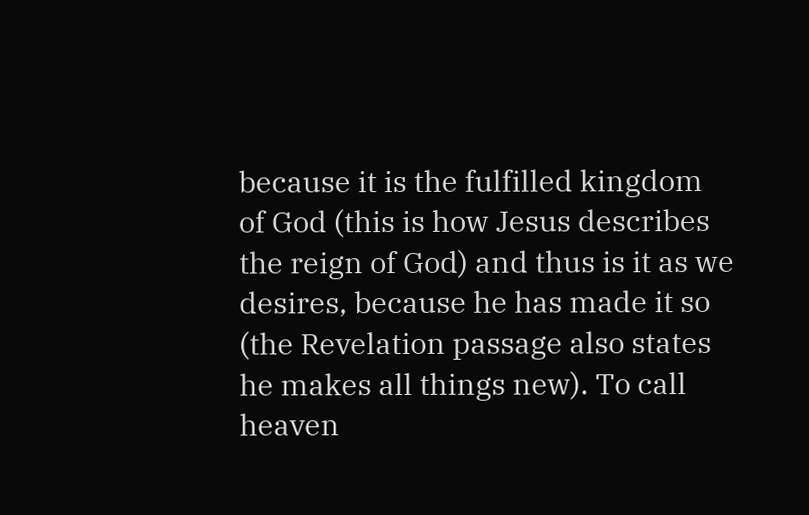because it is the fulfilled kingdom of God (this is how Jesus describes the reign of God) and thus is it as we desires, because he has made it so (the Revelation passage also states he makes all things new). To call heaven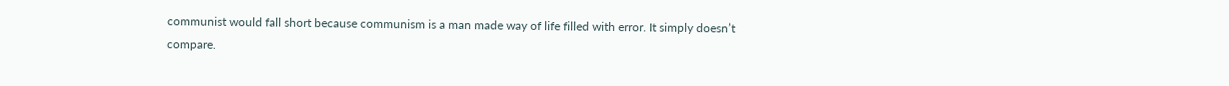communist would fall short because communism is a man made way of life filled with error. It simply doesn’t compare.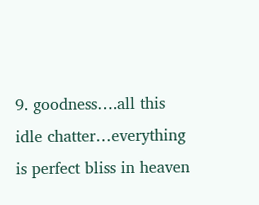9. goodness….all this idle chatter…everything is perfect bliss in heaven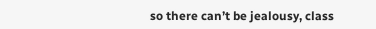so there can’t be jealousy, class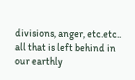divisions, anger, etc.etc.. all that is left behind in our earthly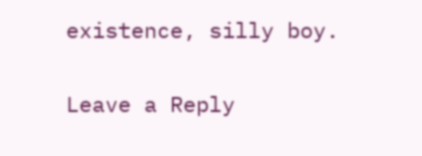existence, silly boy.

Leave a Reply